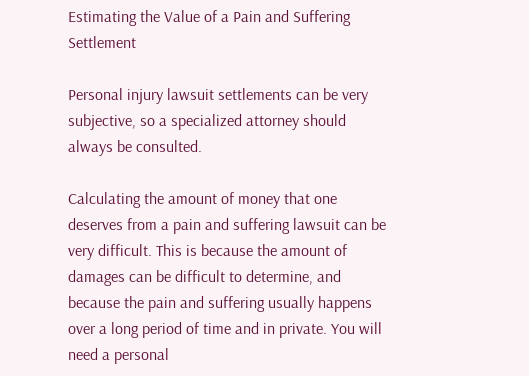Estimating the Value of a Pain and Suffering Settlement

Personal injury lawsuit settlements can be very subjective, so a specialized attorney should always be consulted.

Calculating the amount of money that one deserves from a pain and suffering lawsuit can be very difficult. This is because the amount of damages can be difficult to determine, and because the pain and suffering usually happens over a long period of time and in private. You will need a personal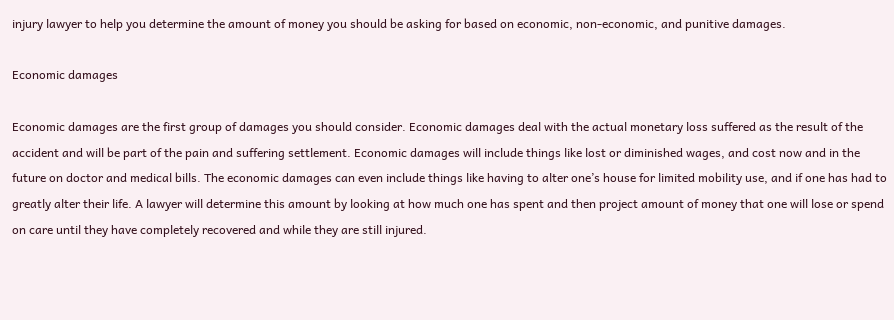injury lawyer to help you determine the amount of money you should be asking for based on economic, non-economic, and punitive damages.

Economic damages

Economic damages are the first group of damages you should consider. Economic damages deal with the actual monetary loss suffered as the result of the accident and will be part of the pain and suffering settlement. Economic damages will include things like lost or diminished wages, and cost now and in the future on doctor and medical bills. The economic damages can even include things like having to alter one’s house for limited mobility use, and if one has had to greatly alter their life. A lawyer will determine this amount by looking at how much one has spent and then project amount of money that one will lose or spend on care until they have completely recovered and while they are still injured.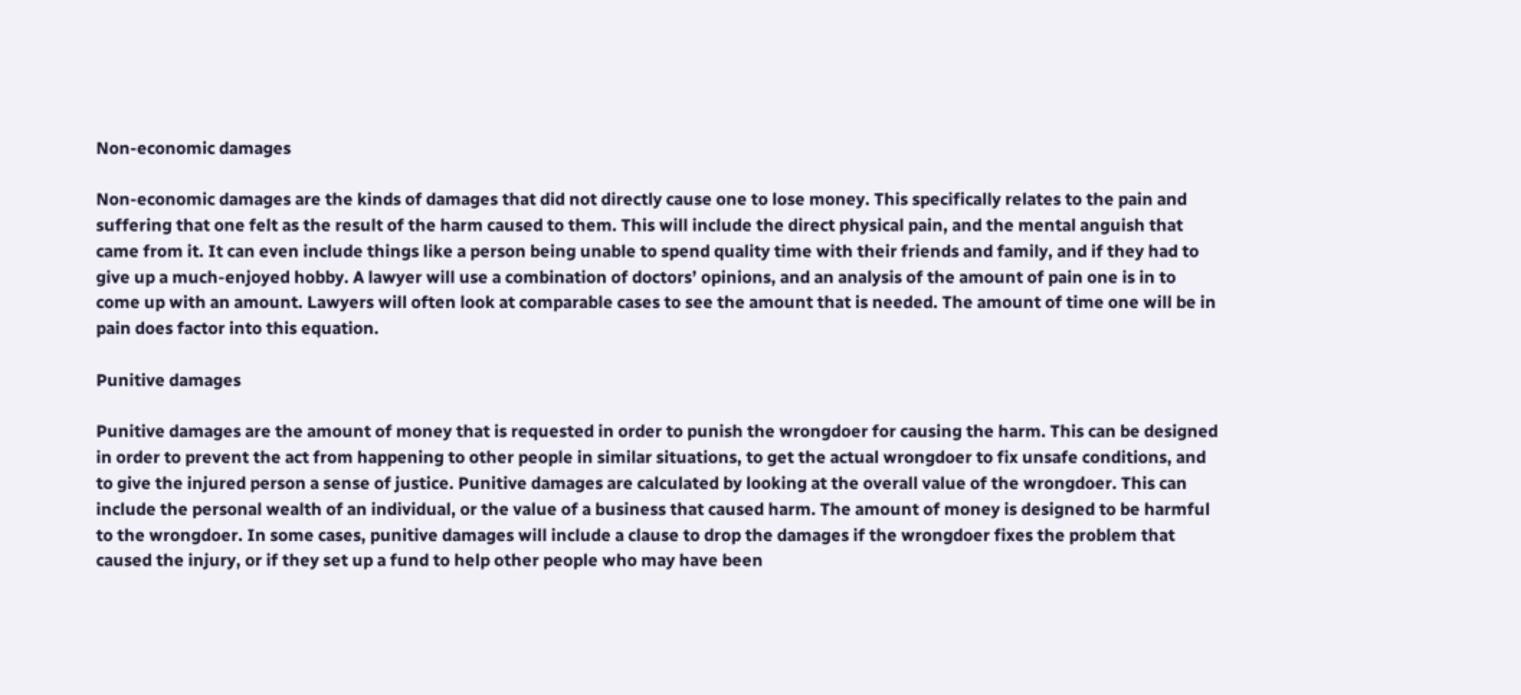Non-economic damages

Non-economic damages are the kinds of damages that did not directly cause one to lose money. This specifically relates to the pain and suffering that one felt as the result of the harm caused to them. This will include the direct physical pain, and the mental anguish that came from it. It can even include things like a person being unable to spend quality time with their friends and family, and if they had to give up a much-enjoyed hobby. A lawyer will use a combination of doctors’ opinions, and an analysis of the amount of pain one is in to come up with an amount. Lawyers will often look at comparable cases to see the amount that is needed. The amount of time one will be in pain does factor into this equation.

Punitive damages

Punitive damages are the amount of money that is requested in order to punish the wrongdoer for causing the harm. This can be designed in order to prevent the act from happening to other people in similar situations, to get the actual wrongdoer to fix unsafe conditions, and to give the injured person a sense of justice. Punitive damages are calculated by looking at the overall value of the wrongdoer. This can include the personal wealth of an individual, or the value of a business that caused harm. The amount of money is designed to be harmful to the wrongdoer. In some cases, punitive damages will include a clause to drop the damages if the wrongdoer fixes the problem that caused the injury, or if they set up a fund to help other people who may have been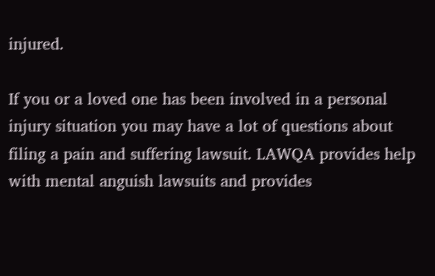injured.

If you or a loved one has been involved in a personal injury situation you may have a lot of questions about filing a pain and suffering lawsuit. LAWQA provides help with mental anguish lawsuits and provides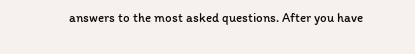answers to the most asked questions. After you have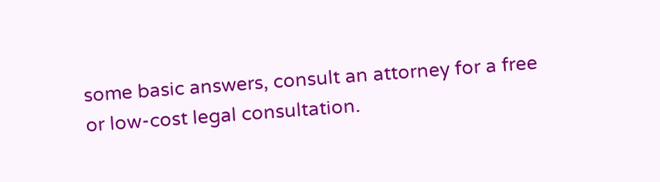some basic answers, consult an attorney for a free or low-cost legal consultation.